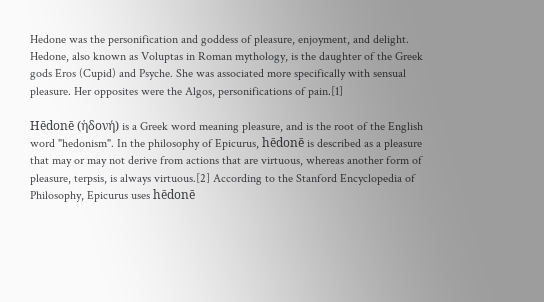Hedone was the personification and goddess of pleasure, enjoyment, and delight. Hedone, also known as Voluptas in Roman mythology, is the daughter of the Greek gods Eros (Cupid) and Psyche. She was associated more specifically with sensual pleasure. Her opposites were the Algos, personifications of pain.[1]

Hēdonē (ἡδονή) is a Greek word meaning pleasure, and is the root of the English word "hedonism". In the philosophy of Epicurus, hēdonē is described as a pleasure that may or may not derive from actions that are virtuous, whereas another form of pleasure, terpsis, is always virtuous.[2] According to the Stanford Encyclopedia of Philosophy, Epicurus uses hēdonē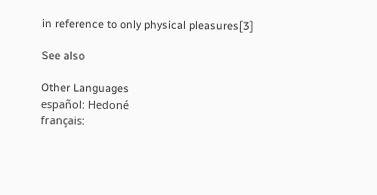in reference to only physical pleasures[3]

See also

Other Languages
español: Hedoné
français: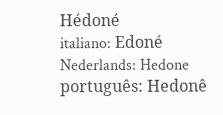Hédoné
italiano: Edoné
Nederlands: Hedone
português: Hedonê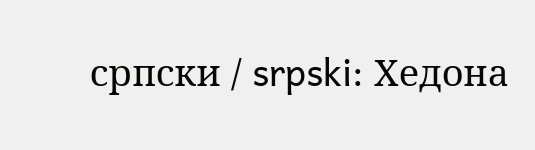српски / srpski: Хедона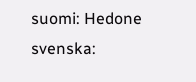suomi: Hedone
svenska: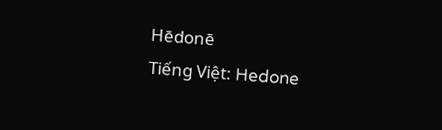Hēdonē
Tiếng Việt: Hedone